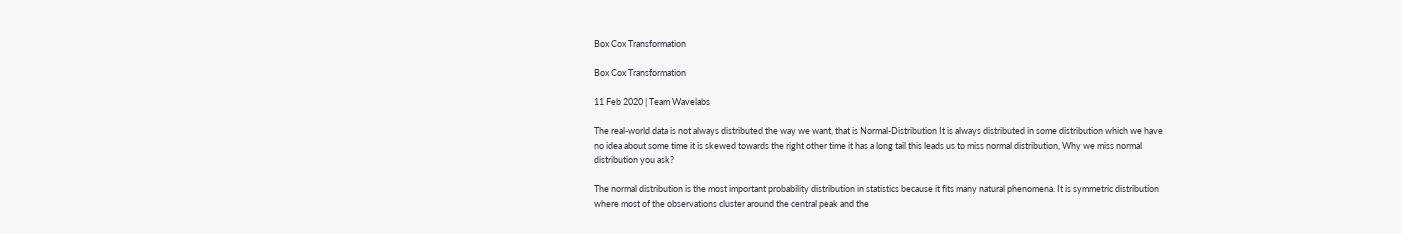Box Cox Transformation

Box Cox Transformation

11 Feb 2020 | Team Wavelabs

The real-world data is not always distributed the way we want, that is Normal-Distribution It is always distributed in some distribution which we have no idea about some time it is skewed towards the right other time it has a long tail this leads us to miss normal distribution, Why we miss normal distribution you ask?

The normal distribution is the most important probability distribution in statistics because it fits many natural phenomena. It is symmetric distribution where most of the observations cluster around the central peak and the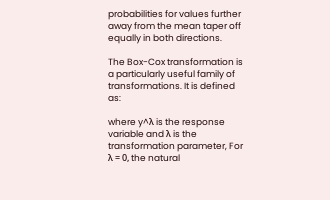probabilities for values further away from the mean taper off equally in both directions.

The Box-Cox transformation is a particularly useful family of transformations. It is defined as:

where y^λ is the response variable and λ is the transformation parameter, For λ = 0, the natural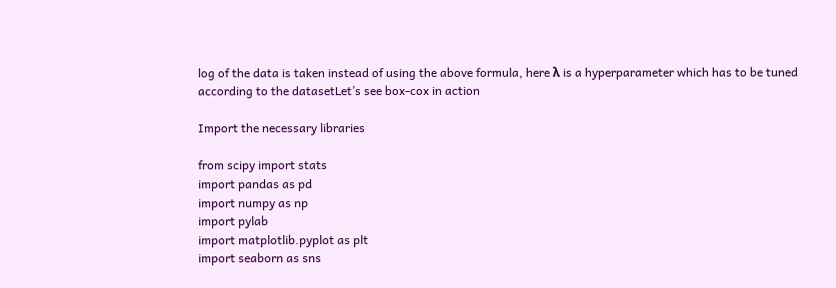log of the data is taken instead of using the above formula, here λ is a hyperparameter which has to be tuned according to the datasetLet’s see box-cox in action

Import the necessary libraries

from scipy import stats
import pandas as pd
import numpy as np
import pylab
import matplotlib.pyplot as plt
import seaborn as sns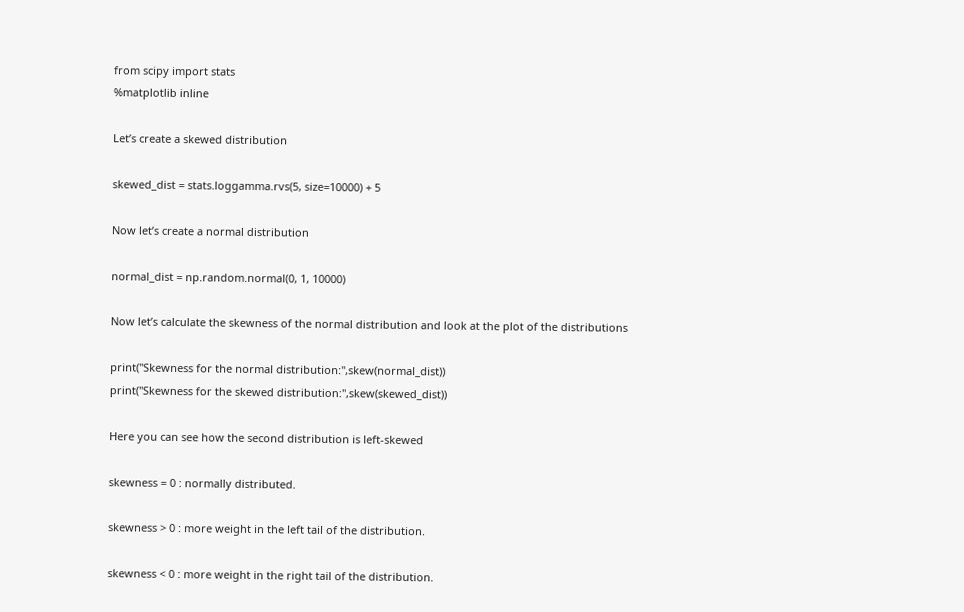from scipy import stats
%matplotlib inline

Let’s create a skewed distribution

skewed_dist = stats.loggamma.rvs(5, size=10000) + 5

Now let’s create a normal distribution

normal_dist = np.random.normal(0, 1, 10000)

Now let’s calculate the skewness of the normal distribution and look at the plot of the distributions

print("Skewness for the normal distribution:",skew(normal_dist))
print("Skewness for the skewed distribution:",skew(skewed_dist))

Here you can see how the second distribution is left-skewed

skewness = 0 : normally distributed.

skewness > 0 : more weight in the left tail of the distribution.

skewness < 0 : more weight in the right tail of the distribution.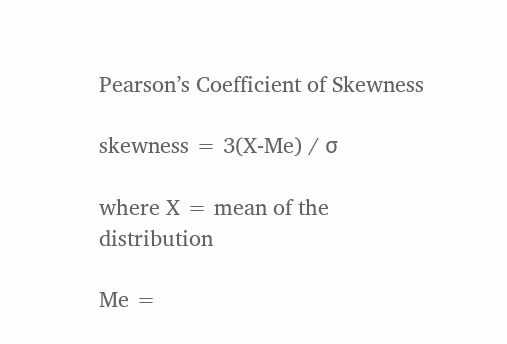Pearson’s Coefficient of Skewness

skewness = 3(X-Me) / σ

where X = mean of the distribution

Me =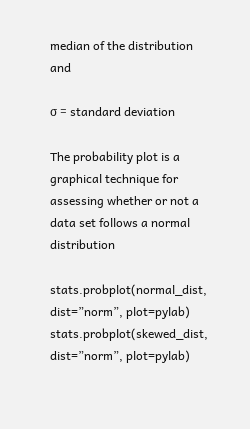median of the distribution and

σ = standard deviation

The probability plot is a graphical technique for assessing whether or not a data set follows a normal distribution

stats.probplot(normal_dist, dist=”norm”, plot=pylab)
stats.probplot(skewed_dist, dist=”norm”, plot=pylab)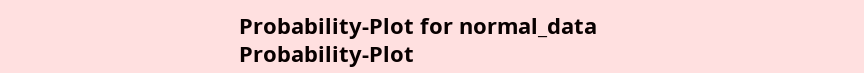Probability-Plot for normal_data
Probability-Plot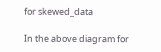for skewed_data

In the above diagram for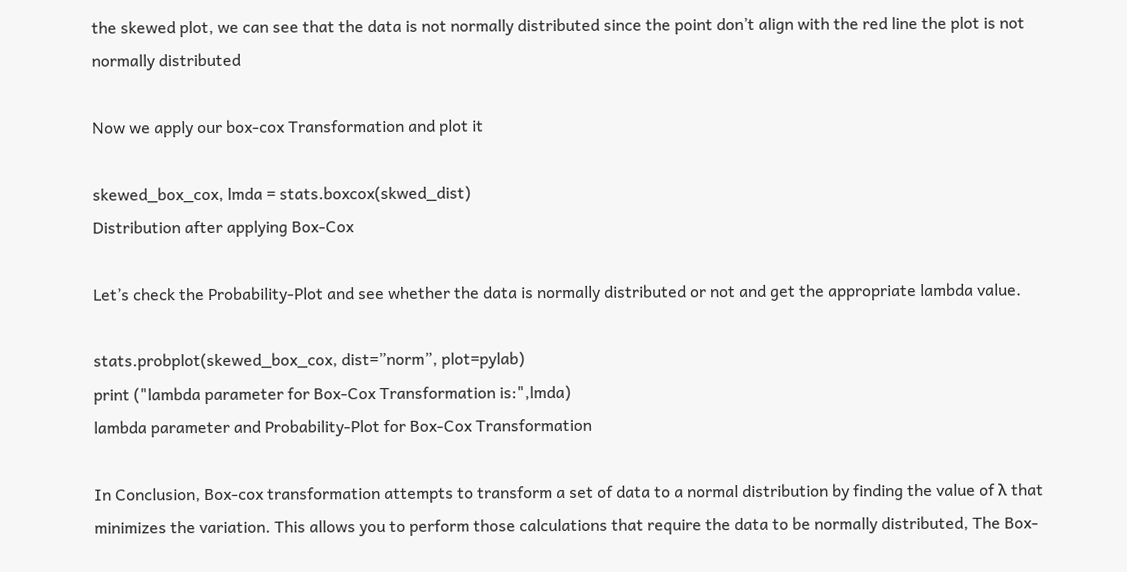the skewed plot, we can see that the data is not normally distributed since the point don’t align with the red line the plot is not normally distributed

Now we apply our box-cox Transformation and plot it

skewed_box_cox, lmda = stats.boxcox(skwed_dist)
Distribution after applying Box-Cox

Let’s check the Probability-Plot and see whether the data is normally distributed or not and get the appropriate lambda value.

stats.probplot(skewed_box_cox, dist=”norm”, plot=pylab)
print ("lambda parameter for Box-Cox Transformation is:",lmda)
lambda parameter and Probability-Plot for Box-Cox Transformation

In Conclusion, Box-cox transformation attempts to transform a set of data to a normal distribution by finding the value of λ that minimizes the variation. This allows you to perform those calculations that require the data to be normally distributed, The Box-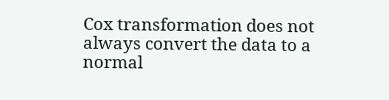Cox transformation does not always convert the data to a normal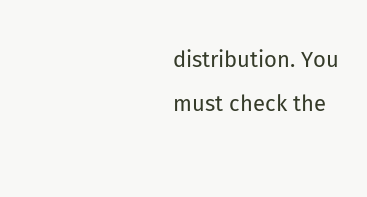distribution. You must check the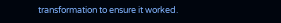transformation to ensure it worked.